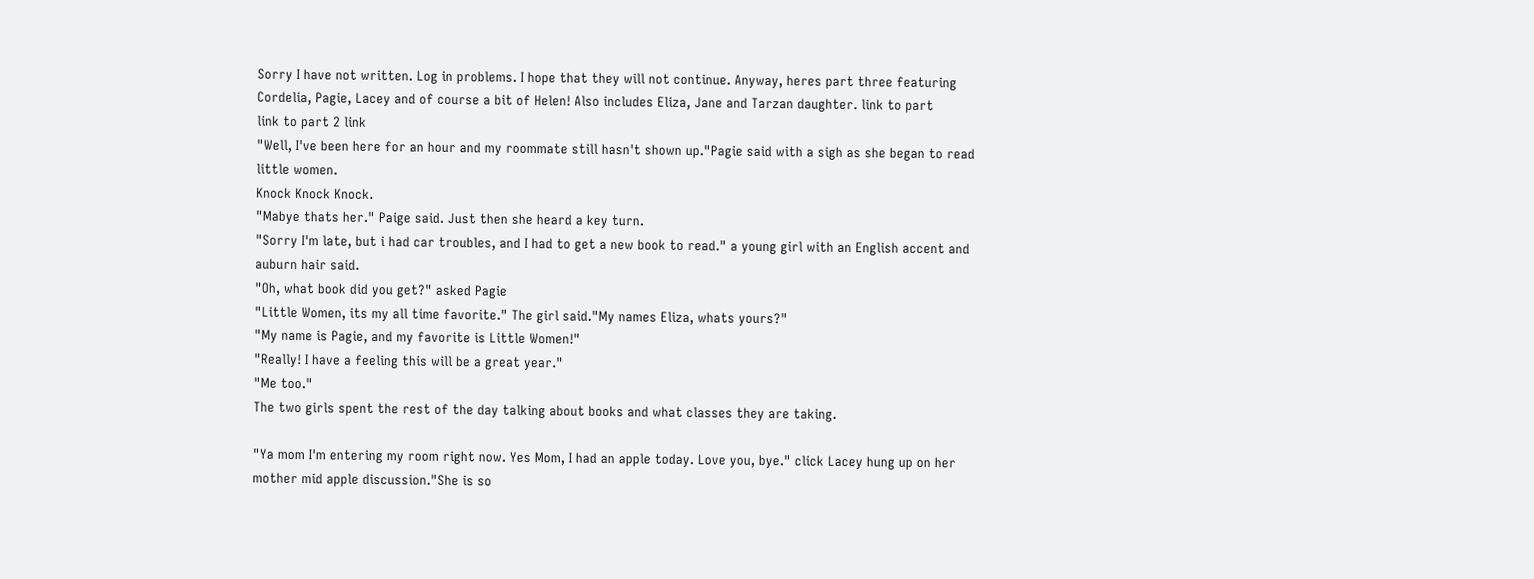Sorry I have not written. Log in problems. I hope that they will not continue. Anyway, heres part three featuring Cordelia, Pagie, Lacey and of course a bit of Helen! Also includes Eliza, Jane and Tarzan daughter. link to part
link to part 2 link
"Well, I've been here for an hour and my roommate still hasn't shown up."Pagie said with a sigh as she began to read little women.
Knock Knock Knock.
"Mabye thats her." Paige said. Just then she heard a key turn.
"Sorry I'm late, but i had car troubles, and I had to get a new book to read." a young girl with an English accent and auburn hair said.
"Oh, what book did you get?" asked Pagie
"Little Women, its my all time favorite." The girl said."My names Eliza, whats yours?"
"My name is Pagie, and my favorite is Little Women!"
"Really! I have a feeling this will be a great year."
"Me too."
The two girls spent the rest of the day talking about books and what classes they are taking.

"Ya mom I'm entering my room right now. Yes Mom, I had an apple today. Love you, bye." click Lacey hung up on her mother mid apple discussion."She is so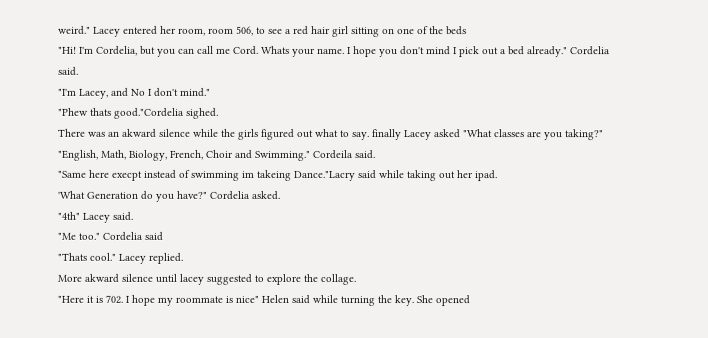weird." Lacey entered her room, room 506, to see a red hair girl sitting on one of the beds
"Hi! I'm Cordelia, but you can call me Cord. Whats your name. I hope you don't mind I pick out a bed already." Cordelia said.
"I'm Lacey, and No I don't mind."
"Phew thats good."Cordelia sighed.
There was an akward silence while the girls figured out what to say. finally Lacey asked "What classes are you taking?"
"English, Math, Biology, French, Choir and Swimming." Cordeila said.
"Same here execpt instead of swimming im takeing Dance."Lacry said while taking out her ipad.
'What Generation do you have?" Cordelia asked.
"4th" Lacey said.
"Me too." Cordelia said
"Thats cool." Lacey replied.
More akward silence until lacey suggested to explore the collage.
"Here it is 702. I hope my roommate is nice" Helen said while turning the key. She opened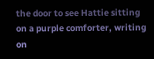the door to see Hattie sitting on a purple comforter, writing on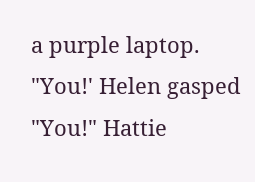a purple laptop. "You!' Helen gasped
"You!" Hattie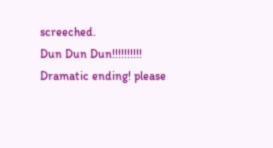screeched.
Dun Dun Dun!!!!!!!!!! Dramatic ending! please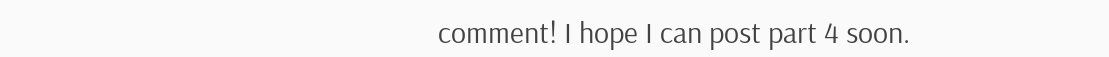comment! I hope I can post part 4 soon.